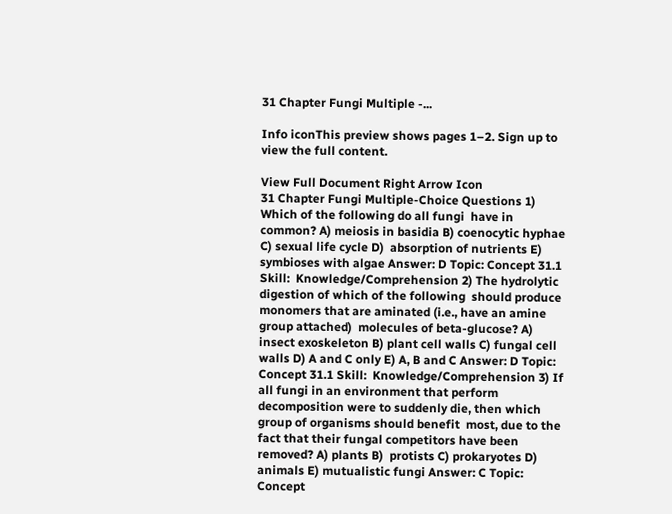31 Chapter Fungi Multiple -...

Info iconThis preview shows pages 1–2. Sign up to view the full content.

View Full Document Right Arrow Icon
31 Chapter Fungi Multiple-Choice Questions 1) Which of the following do all fungi  have in common? A) meiosis in basidia B) coenocytic hyphae C) sexual life cycle D)  absorption of nutrients E) symbioses with algae Answer: D Topic: Concept 31.1 Skill:  Knowledge/Comprehension 2) The hydrolytic digestion of which of the following  should produce monomers that are aminated (i.e., have an amine group attached)  molecules of beta-glucose? A) insect exoskeleton B) plant cell walls C) fungal cell  walls D) A and C only E) A, B and C Answer: D Topic: Concept 31.1 Skill:  Knowledge/Comprehension 3) If all fungi in an environment that perform  decomposition were to suddenly die, then which group of organisms should benefit  most, due to the fact that their fungal competitors have been removed? A) plants B)  protists C) prokaryotes D) animals E) mutualistic fungi Answer: C Topic: Concept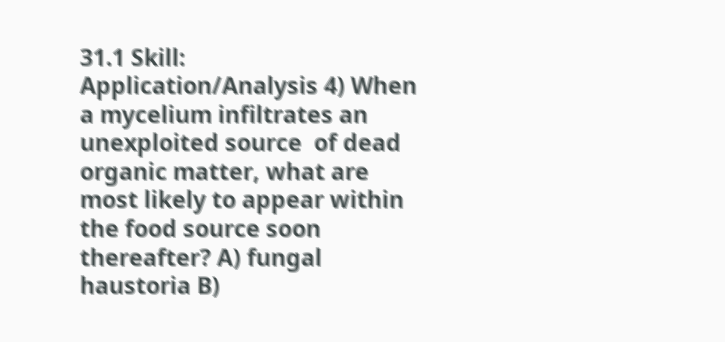31.1 Skill: Application/Analysis 4) When a mycelium infiltrates an unexploited source  of dead organic matter, what are most likely to appear within the food source soon  thereafter? A) fungal haustoria B)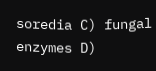soredia C) fungal enzymes D)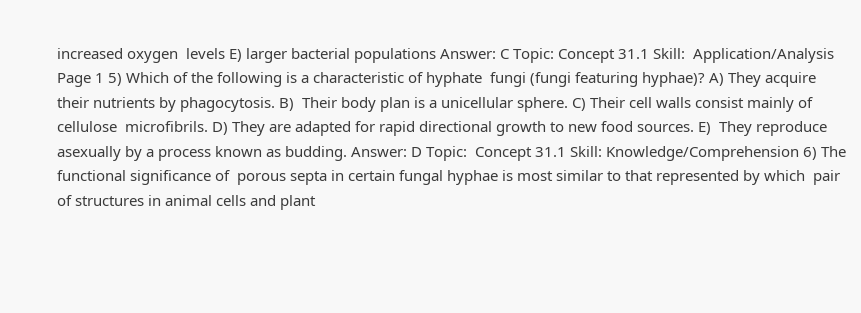increased oxygen  levels E) larger bacterial populations Answer: C Topic: Concept 31.1 Skill:  Application/Analysis Page 1 5) Which of the following is a characteristic of hyphate  fungi (fungi featuring hyphae)? A) They acquire their nutrients by phagocytosis. B)  Their body plan is a unicellular sphere. C) Their cell walls consist mainly of cellulose  microfibrils. D) They are adapted for rapid directional growth to new food sources. E)  They reproduce asexually by a process known as budding. Answer: D Topic:  Concept 31.1 Skill: Knowledge/Comprehension 6) The functional significance of  porous septa in certain fungal hyphae is most similar to that represented by which  pair of structures in animal cells and plant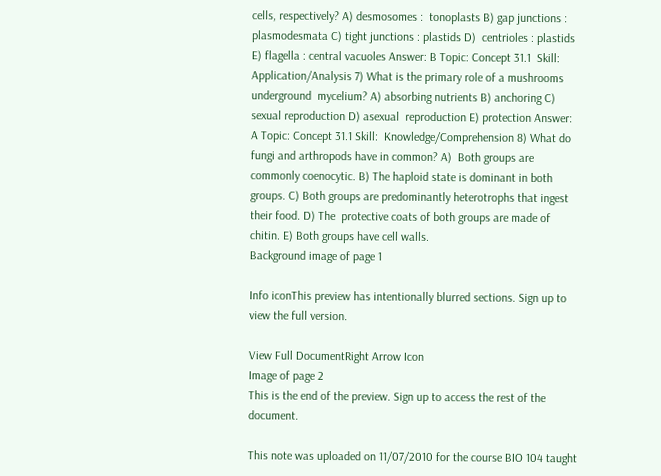cells, respectively? A) desmosomes :  tonoplasts B) gap junctions : plasmodesmata C) tight junctions : plastids D)  centrioles : plastids E) flagella : central vacuoles Answer: B Topic: Concept 31.1  Skill: Application/Analysis 7) What is the primary role of a mushrooms underground  mycelium? A) absorbing nutrients B) anchoring C) sexual reproduction D) asexual  reproduction E) protection Answer: A Topic: Concept 31.1 Skill:  Knowledge/Comprehension 8) What do fungi and arthropods have in common? A)  Both groups are commonly coenocytic. B) The haploid state is dominant in both  groups. C) Both groups are predominantly heterotrophs that ingest their food. D) The  protective coats of both groups are made of chitin. E) Both groups have cell walls.
Background image of page 1

Info iconThis preview has intentionally blurred sections. Sign up to view the full version.

View Full DocumentRight Arrow Icon
Image of page 2
This is the end of the preview. Sign up to access the rest of the document.

This note was uploaded on 11/07/2010 for the course BIO 104 taught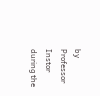by Professor Instor during the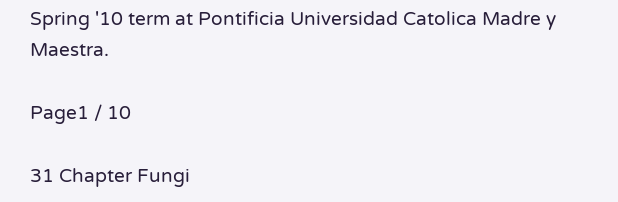Spring '10 term at Pontificia Universidad Catolica Madre y Maestra.

Page1 / 10

31 Chapter Fungi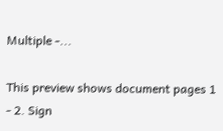Multiple -...

This preview shows document pages 1 - 2. Sign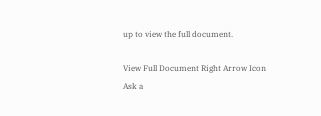up to view the full document.

View Full Document Right Arrow Icon
Ask a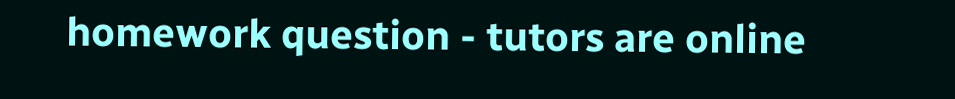homework question - tutors are online